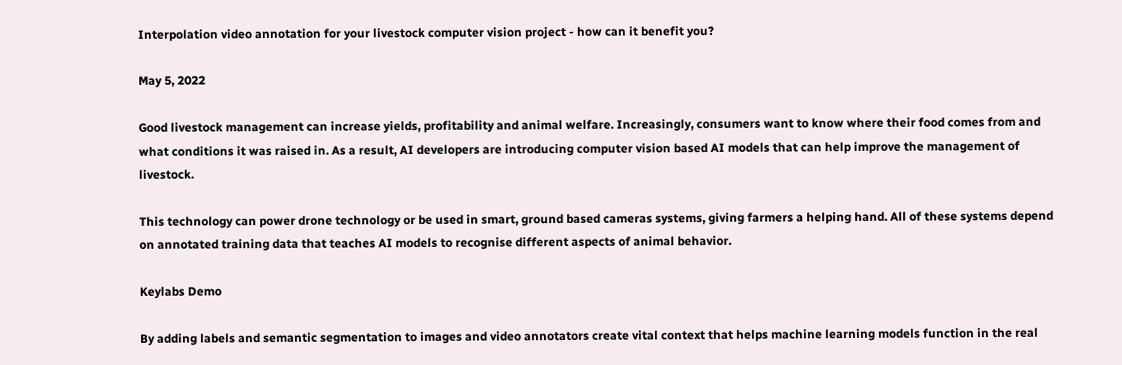Interpolation video annotation for your livestock computer vision project - how can it benefit you?

May 5, 2022

Good livestock management can increase yields, profitability and animal welfare. Increasingly, consumers want to know where their food comes from and what conditions it was raised in. As a result, AI developers are introducing computer vision based AI models that can help improve the management of livestock.

This technology can power drone technology or be used in smart, ground based cameras systems, giving farmers a helping hand. All of these systems depend on annotated training data that teaches AI models to recognise different aspects of animal behavior.

Keylabs Demo

By adding labels and semantic segmentation to images and video annotators create vital context that helps machine learning models function in the real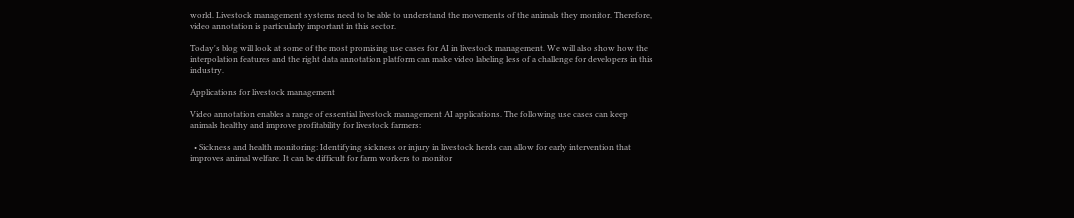world. Livestock management systems need to be able to understand the movements of the animals they monitor. Therefore, video annotation is particularly important in this sector.

Today's blog will look at some of the most promising use cases for AI in livestock management. We will also show how the interpolation features and the right data annotation platform can make video labeling less of a challenge for developers in this industry.

Applications for livestock management

Video annotation enables a range of essential livestock management AI applications. The following use cases can keep animals healthy and improve profitability for livestock farmers:

  • Sickness and health monitoring: Identifying sickness or injury in livestock herds can allow for early intervention that improves animal welfare. It can be difficult for farm workers to monitor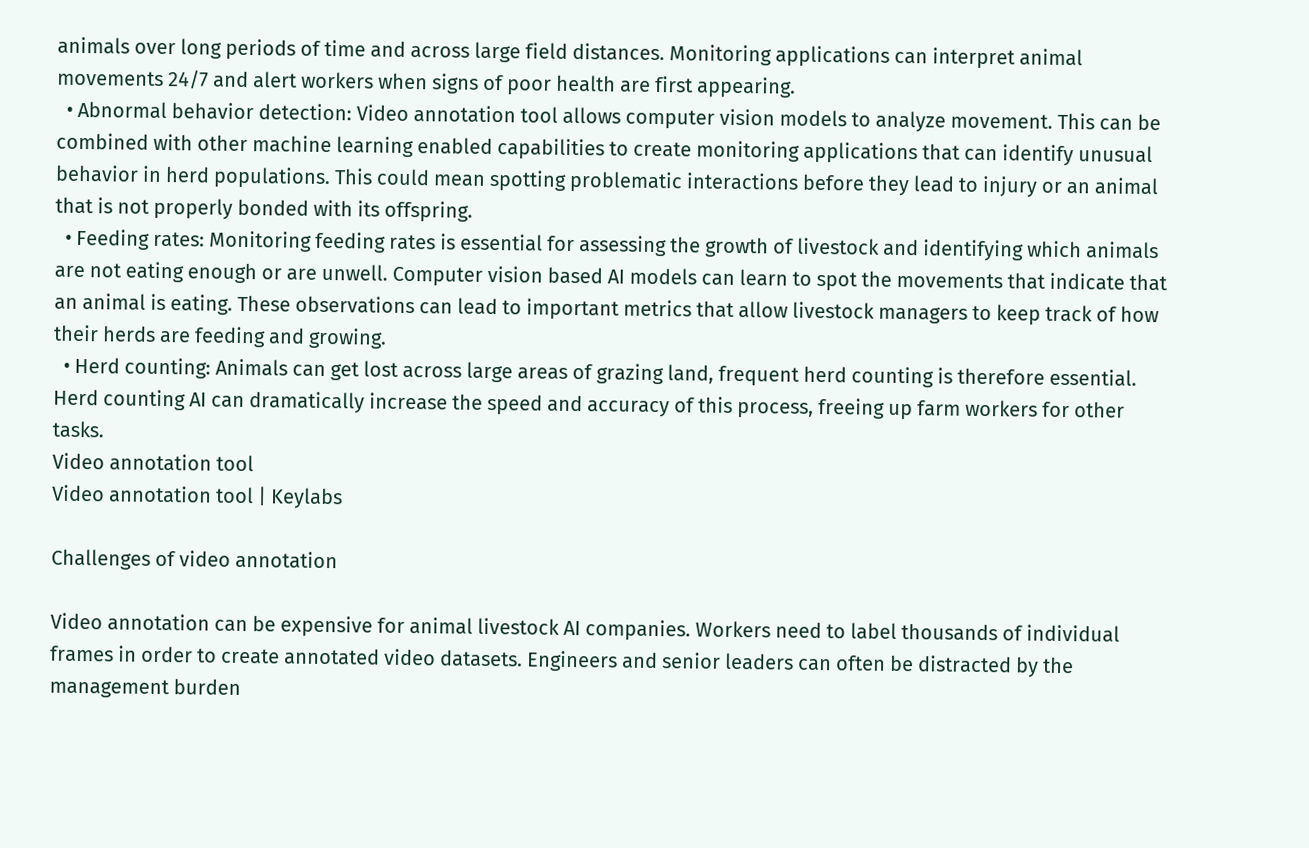animals over long periods of time and across large field distances. Monitoring applications can interpret animal movements 24/7 and alert workers when signs of poor health are first appearing.
  • Abnormal behavior detection: Video annotation tool allows computer vision models to analyze movement. This can be combined with other machine learning enabled capabilities to create monitoring applications that can identify unusual behavior in herd populations. This could mean spotting problematic interactions before they lead to injury or an animal that is not properly bonded with its offspring.
  • Feeding rates: Monitoring feeding rates is essential for assessing the growth of livestock and identifying which animals are not eating enough or are unwell. Computer vision based AI models can learn to spot the movements that indicate that an animal is eating. These observations can lead to important metrics that allow livestock managers to keep track of how their herds are feeding and growing.
  • Herd counting: Animals can get lost across large areas of grazing land, frequent herd counting is therefore essential. Herd counting AI can dramatically increase the speed and accuracy of this process, freeing up farm workers for other tasks.
Video annotation tool
Video annotation tool | Keylabs

Challenges of video annotation

Video annotation can be expensive for animal livestock AI companies. Workers need to label thousands of individual frames in order to create annotated video datasets. Engineers and senior leaders can often be distracted by the management burden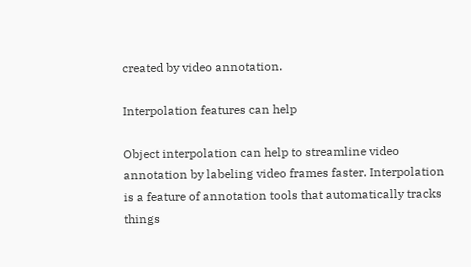created by video annotation.

Interpolation features can help

Object interpolation can help to streamline video annotation by labeling video frames faster. Interpolation is a feature of annotation tools that automatically tracks things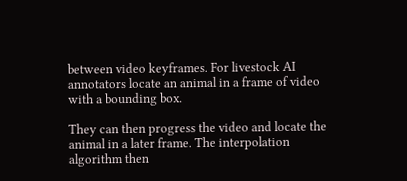between video keyframes. For livestock AI annotators locate an animal in a frame of video with a bounding box.

They can then progress the video and locate the animal in a later frame. The interpolation algorithm then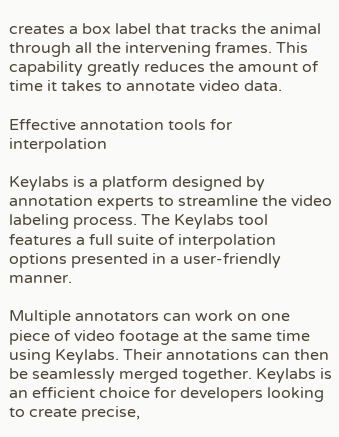creates a box label that tracks the animal through all the intervening frames. This capability greatly reduces the amount of time it takes to annotate video data.

Effective annotation tools for interpolation

Keylabs is a platform designed by annotation experts to streamline the video labeling process. The Keylabs tool features a full suite of interpolation options presented in a user-friendly manner.

Multiple annotators can work on one piece of video footage at the same time using Keylabs. Their annotations can then be seamlessly merged together. Keylabs is an efficient choice for developers looking to create precise,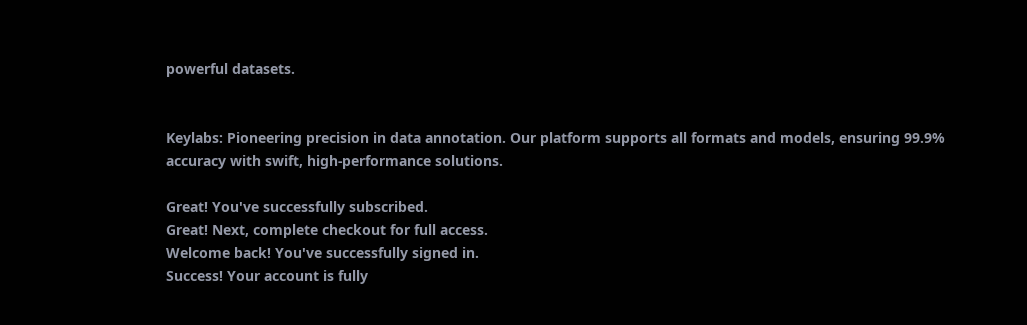powerful datasets.


Keylabs: Pioneering precision in data annotation. Our platform supports all formats and models, ensuring 99.9% accuracy with swift, high-performance solutions.

Great! You've successfully subscribed.
Great! Next, complete checkout for full access.
Welcome back! You've successfully signed in.
Success! Your account is fully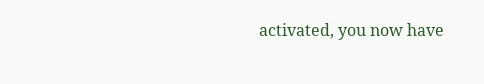activated, you now have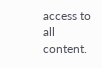access to all content.